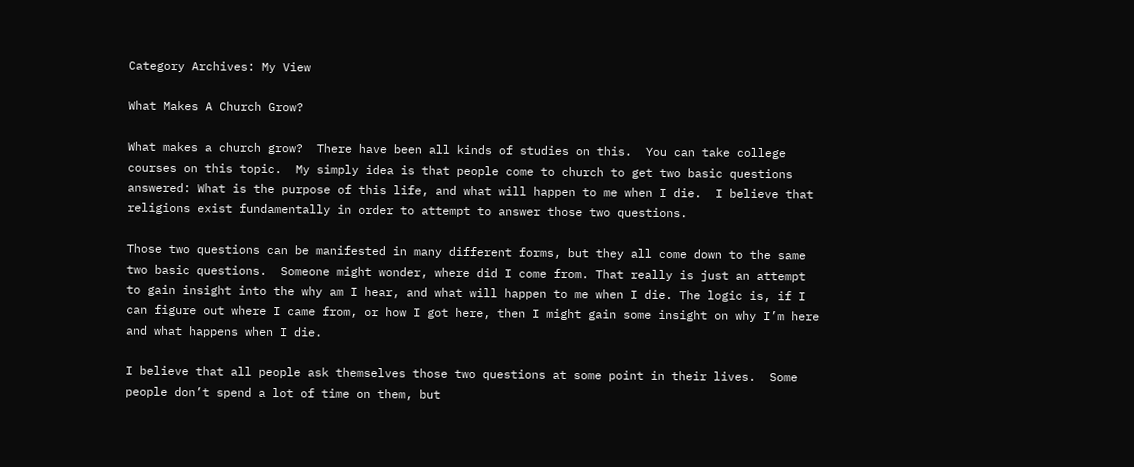Category Archives: My View

What Makes A Church Grow?

What makes a church grow?  There have been all kinds of studies on this.  You can take college courses on this topic.  My simply idea is that people come to church to get two basic questions answered: What is the purpose of this life, and what will happen to me when I die.  I believe that religions exist fundamentally in order to attempt to answer those two questions.

Those two questions can be manifested in many different forms, but they all come down to the same two basic questions.  Someone might wonder, where did I come from. That really is just an attempt to gain insight into the why am I hear, and what will happen to me when I die. The logic is, if I can figure out where I came from, or how I got here, then I might gain some insight on why I’m here and what happens when I die.

I believe that all people ask themselves those two questions at some point in their lives.  Some people don’t spend a lot of time on them, but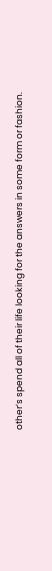other’s spend all of their life looking for the answers in some form or fashion.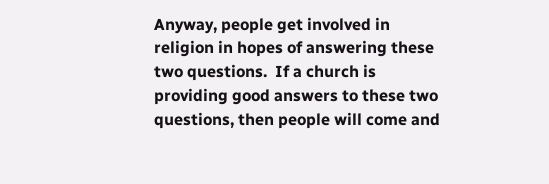Anyway, people get involved in religion in hopes of answering these two questions.  If a church is providing good answers to these two questions, then people will come and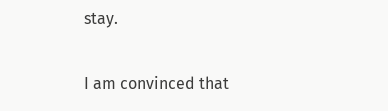stay.

I am convinced that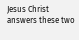Jesus Christ answers these two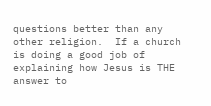questions better than any other religion.  If a church is doing a good job of explaining how Jesus is THE answer to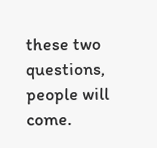these two questions, people will come.